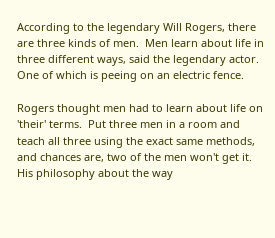According to the legendary Will Rogers, there are three kinds of men.  Men learn about life in three different ways, said the legendary actor.  One of which is peeing on an electric fence.

Rogers thought men had to learn about life on 'their' terms.  Put three men in a room and teach all three using the exact same methods, and chances are, two of the men won't get it.  His philosophy about the way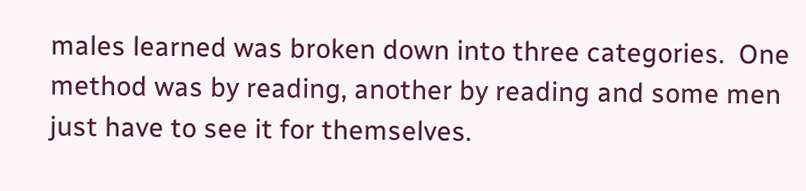males learned was broken down into three categories.  One method was by reading, another by reading and some men just have to see it for themselves.